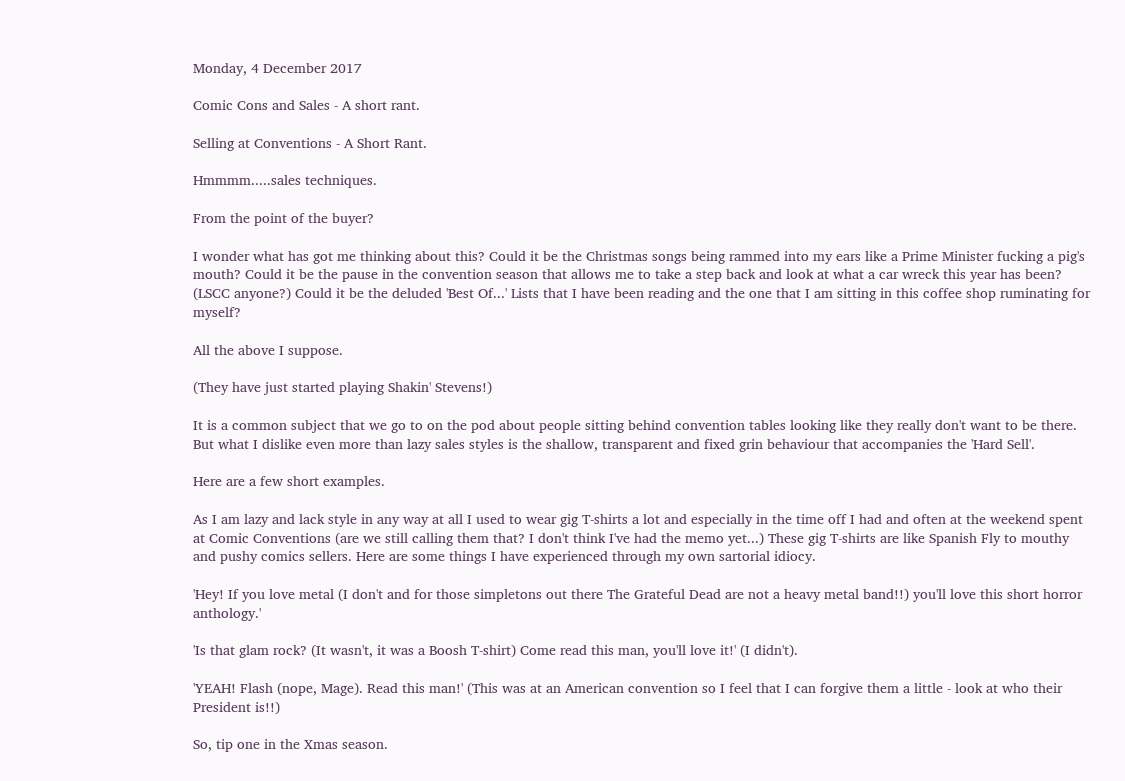Monday, 4 December 2017

Comic Cons and Sales - A short rant.

Selling at Conventions - A Short Rant.

Hmmmm.....sales techniques.

From the point of the buyer?

I wonder what has got me thinking about this? Could it be the Christmas songs being rammed into my ears like a Prime Minister fucking a pig's mouth? Could it be the pause in the convention season that allows me to take a step back and look at what a car wreck this year has been? (LSCC anyone?) Could it be the deluded 'Best Of...' Lists that I have been reading and the one that I am sitting in this coffee shop ruminating for myself?

All the above I suppose.

(They have just started playing Shakin' Stevens!)

It is a common subject that we go to on the pod about people sitting behind convention tables looking like they really don't want to be there. But what I dislike even more than lazy sales styles is the shallow, transparent and fixed grin behaviour that accompanies the 'Hard Sell'.

Here are a few short examples.

As I am lazy and lack style in any way at all I used to wear gig T-shirts a lot and especially in the time off I had and often at the weekend spent at Comic Conventions (are we still calling them that? I don't think I've had the memo yet...) These gig T-shirts are like Spanish Fly to mouthy and pushy comics sellers. Here are some things I have experienced through my own sartorial idiocy.

'Hey! If you love metal (I don't and for those simpletons out there The Grateful Dead are not a heavy metal band!!) you'll love this short horror anthology.'

'Is that glam rock? (It wasn't, it was a Boosh T-shirt) Come read this man, you'll love it!' (I didn't).

'YEAH! Flash (nope, Mage). Read this man!' (This was at an American convention so I feel that I can forgive them a little - look at who their President is!!)

So, tip one in the Xmas season.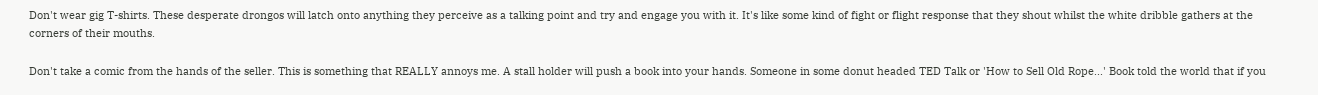Don't wear gig T-shirts. These desperate drongos will latch onto anything they perceive as a talking point and try and engage you with it. It's like some kind of fight or flight response that they shout whilst the white dribble gathers at the corners of their mouths.

Don't take a comic from the hands of the seller. This is something that REALLY annoys me. A stall holder will push a book into your hands. Someone in some donut headed TED Talk or 'How to Sell Old Rope...' Book told the world that if you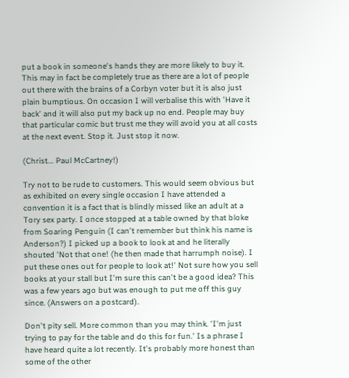put a book in someone's hands they are more likely to buy it. This may in fact be completely true as there are a lot of people out there with the brains of a Corbyn voter but it is also just plain bumptious. On occasion I will verbalise this with 'Have it back' and it will also put my back up no end. People may buy that particular comic but trust me they will avoid you at all costs at the next event. Stop it. Just stop it now.

(Christ... Paul McCartney!)

Try not to be rude to customers. This would seem obvious but as exhibited on every single occasion I have attended a convention it is a fact that is blindly missed like an adult at a Tory sex party. I once stopped at a table owned by that bloke from Soaring Penguin (I can't remember but think his name is Anderson?) I picked up a book to look at and he literally shouted 'Not that one! (he then made that harrumph noise). I put these ones out for people to look at!' Not sure how you sell books at your stall but I'm sure this can't be a good idea? This was a few years ago but was enough to put me off this guy since. (Answers on a postcard).

Don't pity sell. More common than you may think. 'I'm just trying to pay for the table and do this for fun.' Is a phrase I have heard quite a lot recently. It's probably more honest than some of the other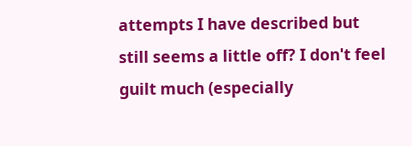attempts I have described but still seems a little off? I don't feel guilt much (especially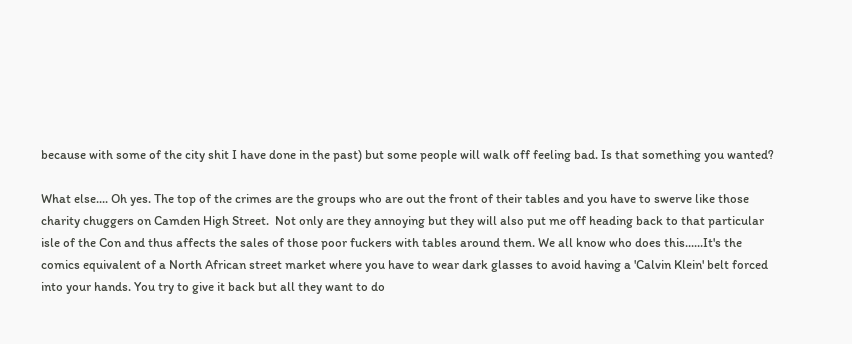because with some of the city shit I have done in the past) but some people will walk off feeling bad. Is that something you wanted?

What else.... Oh yes. The top of the crimes are the groups who are out the front of their tables and you have to swerve like those charity chuggers on Camden High Street.  Not only are they annoying but they will also put me off heading back to that particular isle of the Con and thus affects the sales of those poor fuckers with tables around them. We all know who does this......It's the comics equivalent of a North African street market where you have to wear dark glasses to avoid having a 'Calvin Klein' belt forced into your hands. You try to give it back but all they want to do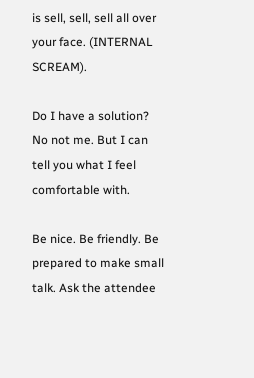is sell, sell, sell all over your face. (INTERNAL SCREAM).

Do I have a solution? No not me. But I can tell you what I feel comfortable with.

Be nice. Be friendly. Be prepared to make small talk. Ask the attendee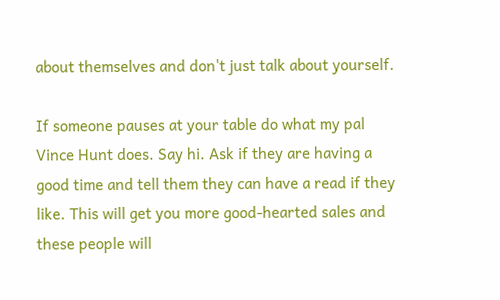about themselves and don't just talk about yourself.

If someone pauses at your table do what my pal Vince Hunt does. Say hi. Ask if they are having a good time and tell them they can have a read if they like. This will get you more good-hearted sales and these people will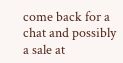come back for a chat and possibly a sale at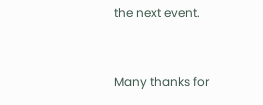the next event.


Many thanks for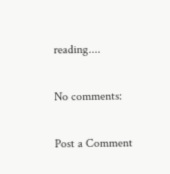reading....

No comments:

Post a Comment